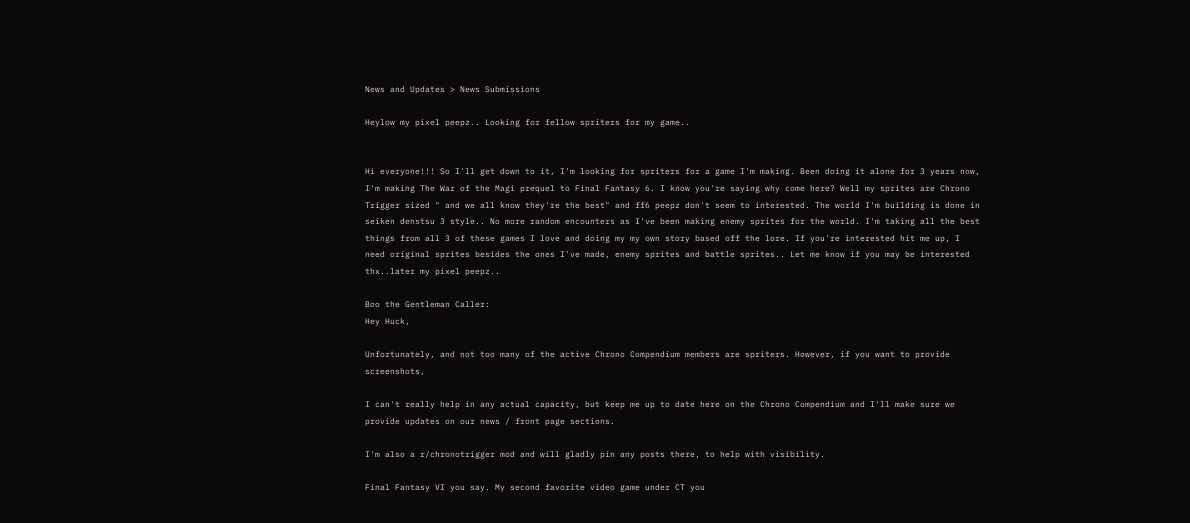News and Updates > News Submissions

Heylow my pixel peepz.. Looking for fellow spriters for my game..


Hi everyone!!! So I'll get down to it, I'm looking for spriters for a game I'm making. Been doing it alone for 3 years now, I'm making The War of the Magi prequel to Final Fantasy 6. I know you're saying why come here? Well my sprites are Chrono Trigger sized " and we all know they're the best" and ff6 peepz don't seem to interested. The world I'm building is done in seiken denstsu 3 style.. No more random encounters as I've been making enemy sprites for the world. I'm taking all the best things from all 3 of these games I love and doing my my own story based off the lore. If you're interested hit me up, I need original sprites besides the ones I've made, enemy sprites and battle sprites.. Let me know if you may be interested thx..later my pixel peepz..

Boo the Gentleman Caller:
Hey Huck,

Unfortunately, and not too many of the active Chrono Compendium members are spriters. However, if you want to provide screenshots,

I can't really help in any actual capacity, but keep me up to date here on the Chrono Compendium and I'll make sure we provide updates on our news / front page sections.

I'm also a r/chronotrigger mod and will gladly pin any posts there, to help with visibility.

Final Fantasy VI you say. My second favorite video game under CT you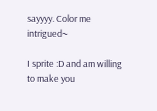sayyyy. Color me intrigued~

I sprite :D and am willing to make you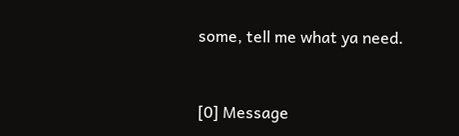some, tell me what ya need.


[0] Message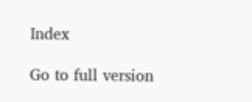Index

Go to full version